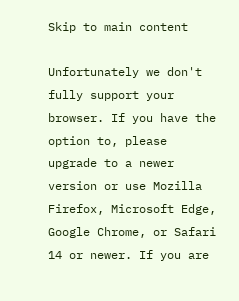Skip to main content

Unfortunately we don't fully support your browser. If you have the option to, please upgrade to a newer version or use Mozilla Firefox, Microsoft Edge, Google Chrome, or Safari 14 or newer. If you are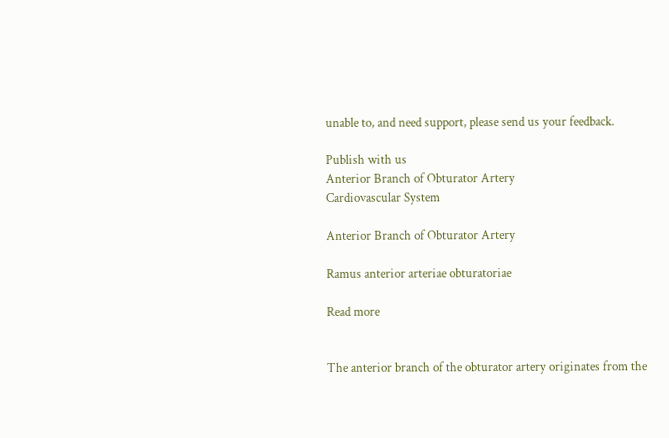unable to, and need support, please send us your feedback.

Publish with us
Anterior Branch of Obturator Artery
Cardiovascular System

Anterior Branch of Obturator Artery

Ramus anterior arteriae obturatoriae

Read more


The anterior branch of the obturator artery originates from the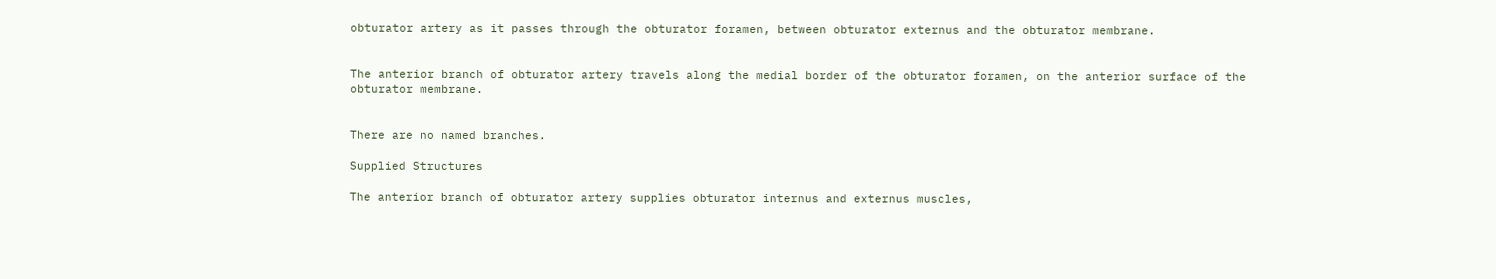obturator artery as it passes through the obturator foramen, between obturator externus and the obturator membrane.


The anterior branch of obturator artery travels along the medial border of the obturator foramen, on the anterior surface of the obturator membrane.


There are no named branches.

Supplied Structures

The anterior branch of obturator artery supplies obturator internus and externus muscles,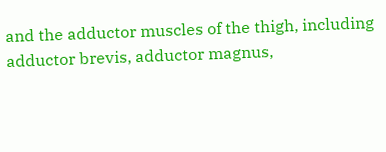and the adductor muscles of the thigh, including adductor brevis, adductor magnus,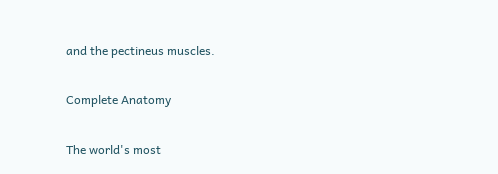and the pectineus muscles.

Complete Anatomy

The world's most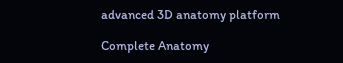advanced 3D anatomy platform

Complete Anatomy